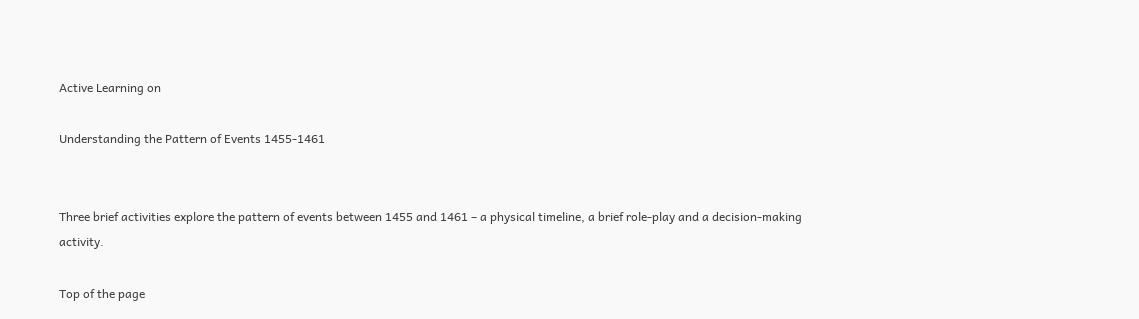Active Learning on

Understanding the Pattern of Events 1455-1461


Three brief activities explore the pattern of events between 1455 and 1461 – a physical timeline, a brief role-play and a decision-making activity.

Top of the page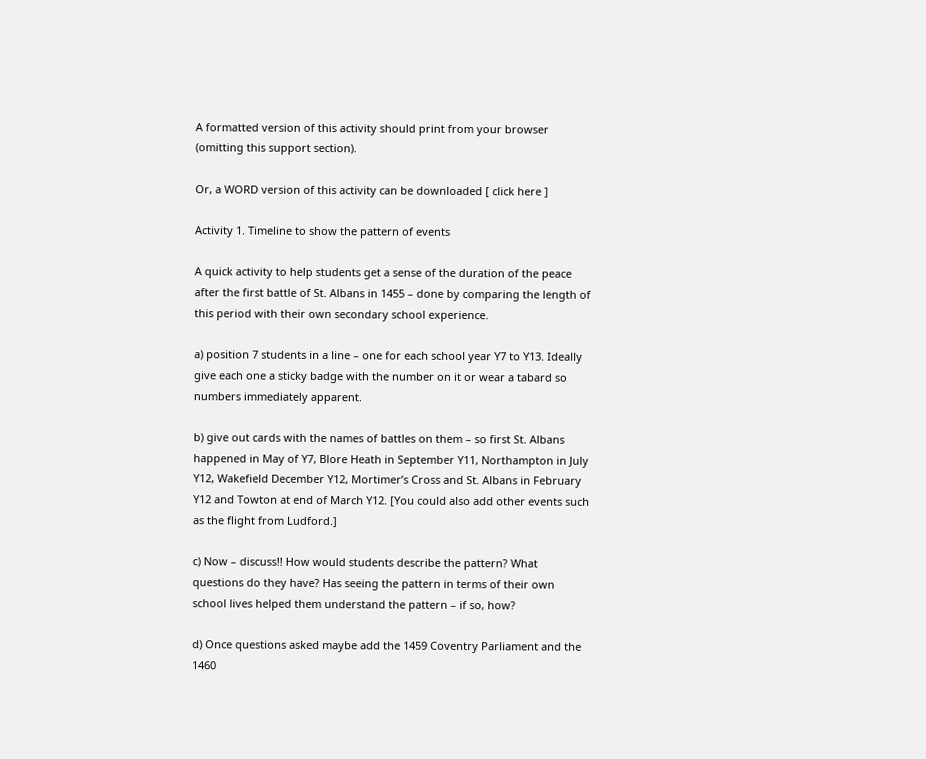A formatted version of this activity should print from your browser (omitting this support section).

Or, a WORD version of this activity can be downloaded [ click here ]

Activity 1. Timeline to show the pattern of events

A quick activity to help students get a sense of the duration of the peace after the first battle of St. Albans in 1455 – done by comparing the length of this period with their own secondary school experience.

a) position 7 students in a line – one for each school year Y7 to Y13. Ideally give each one a sticky badge with the number on it or wear a tabard so numbers immediately apparent.

b) give out cards with the names of battles on them – so first St. Albans happened in May of Y7, Blore Heath in September Y11, Northampton in July Y12, Wakefield December Y12, Mortimer’s Cross and St. Albans in February Y12 and Towton at end of March Y12. [You could also add other events such as the flight from Ludford.]

c) Now – discuss!! How would students describe the pattern? What questions do they have? Has seeing the pattern in terms of their own school lives helped them understand the pattern – if so, how?

d) Once questions asked maybe add the 1459 Coventry Parliament and the 1460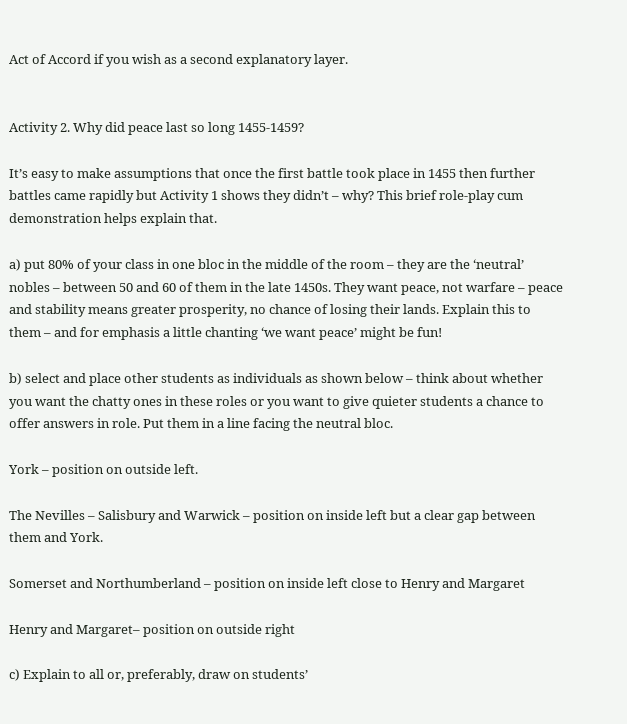Act of Accord if you wish as a second explanatory layer.


Activity 2. Why did peace last so long 1455-1459?

It’s easy to make assumptions that once the first battle took place in 1455 then further battles came rapidly but Activity 1 shows they didn’t – why? This brief role-play cum demonstration helps explain that.

a) put 80% of your class in one bloc in the middle of the room – they are the ‘neutral’ nobles – between 50 and 60 of them in the late 1450s. They want peace, not warfare – peace and stability means greater prosperity, no chance of losing their lands. Explain this to them – and for emphasis a little chanting ‘we want peace’ might be fun!

b) select and place other students as individuals as shown below – think about whether you want the chatty ones in these roles or you want to give quieter students a chance to offer answers in role. Put them in a line facing the neutral bloc.

York – position on outside left.

The Nevilles – Salisbury and Warwick – position on inside left but a clear gap between them and York.

Somerset and Northumberland – position on inside left close to Henry and Margaret

Henry and Margaret– position on outside right

c) Explain to all or, preferably, draw on students’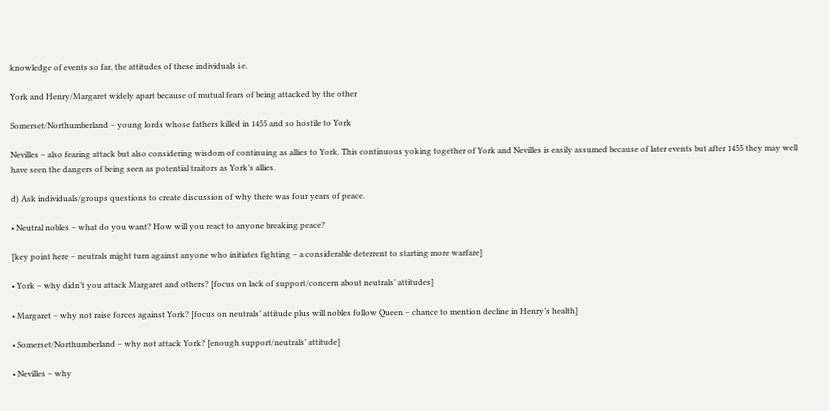knowledge of events so far, the attitudes of these individuals i.e.

York and Henry/Margaret widely apart because of mutual fears of being attacked by the other

Somerset/Northumberland – young lords whose fathers killed in 1455 and so hostile to York

Nevilles – also fearing attack but also considering wisdom of continuing as allies to York. This continuous yoking together of York and Nevilles is easily assumed because of later events but after 1455 they may well have seen the dangers of being seen as potential traitors as York’s allies.

d) Ask individuals/groups questions to create discussion of why there was four years of peace.

• Neutral nobles – what do you want? How will you react to anyone breaking peace?

[key point here – neutrals might turn against anyone who initiates fighting – a considerable deterrent to starting more warfare]

• York – why didn’t you attack Margaret and others? [focus on lack of support/concern about neutrals’ attitudes]

• Margaret – why not raise forces against York? [focus on neutrals’ attitude plus will nobles follow Queen – chance to mention decline in Henry’s health]

• Somerset/Northumberland – why not attack York? [enough support/neutrals’ attitude]

• Nevilles – why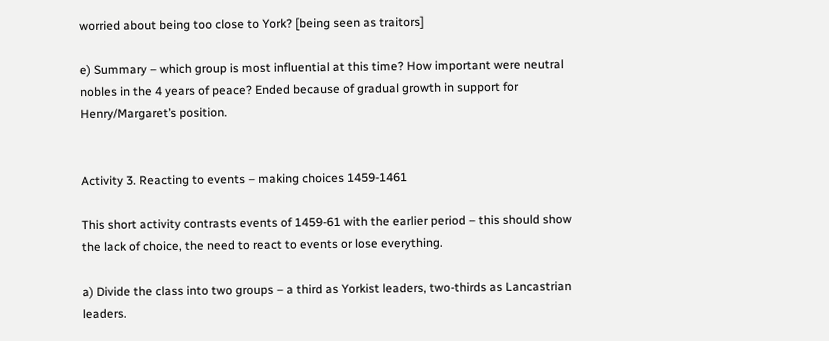worried about being too close to York? [being seen as traitors]

e) Summary – which group is most influential at this time? How important were neutral nobles in the 4 years of peace? Ended because of gradual growth in support for Henry/Margaret’s position.


Activity 3. Reacting to events – making choices 1459-1461

This short activity contrasts events of 1459-61 with the earlier period – this should show the lack of choice, the need to react to events or lose everything.

a) Divide the class into two groups – a third as Yorkist leaders, two-thirds as Lancastrian leaders.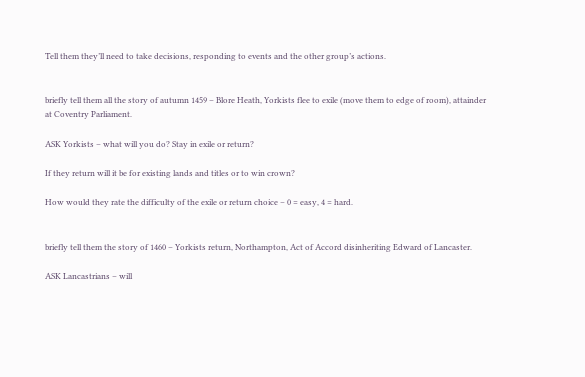Tell them they’ll need to take decisions, responding to events and the other group’s actions.


briefly tell them all the story of autumn 1459 – Blore Heath, Yorkists flee to exile (move them to edge of room), attainder at Coventry Parliament.

ASK Yorkists – what will you do? Stay in exile or return?

If they return will it be for existing lands and titles or to win crown?

How would they rate the difficulty of the exile or return choice – 0 = easy, 4 = hard.


briefly tell them the story of 1460 – Yorkists return, Northampton, Act of Accord disinheriting Edward of Lancaster.

ASK Lancastrians – will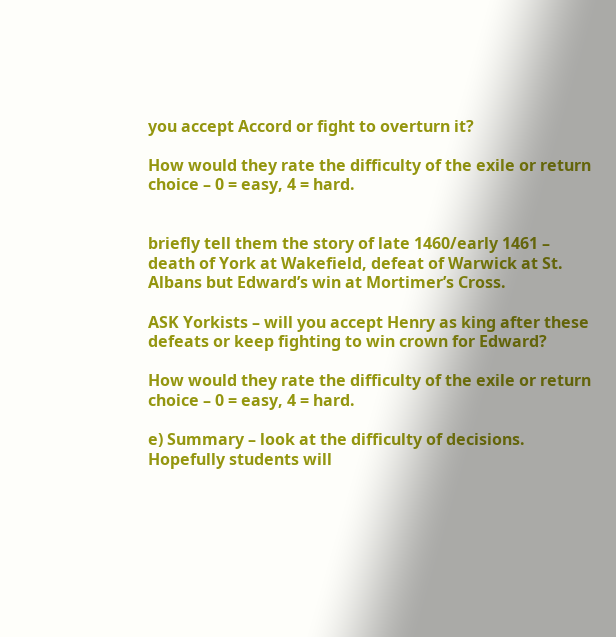you accept Accord or fight to overturn it?

How would they rate the difficulty of the exile or return choice – 0 = easy, 4 = hard.


briefly tell them the story of late 1460/early 1461 – death of York at Wakefield, defeat of Warwick at St. Albans but Edward’s win at Mortimer’s Cross.

ASK Yorkists – will you accept Henry as king after these defeats or keep fighting to win crown for Edward?

How would they rate the difficulty of the exile or return choice – 0 = easy, 4 = hard.

e) Summary – look at the difficulty of decisions. Hopefully students will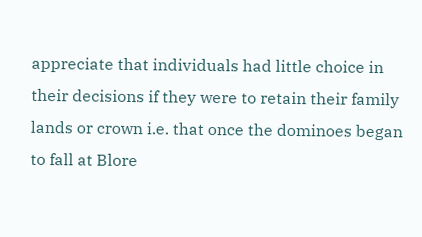appreciate that individuals had little choice in their decisions if they were to retain their family lands or crown i.e. that once the dominoes began to fall at Blore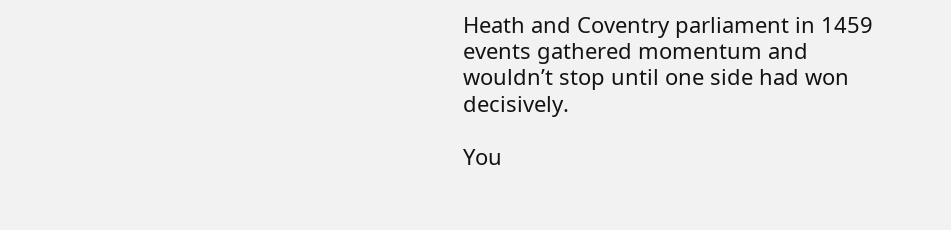Heath and Coventry parliament in 1459 events gathered momentum and wouldn’t stop until one side had won decisively.

You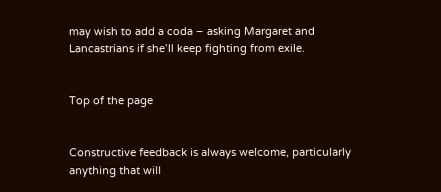may wish to add a coda – asking Margaret and Lancastrians if she’ll keep fighting from exile.


Top of the page


Constructive feedback is always welcome, particularly anything that will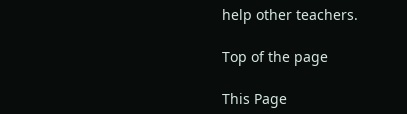help other teachers.

Top of the page

This Page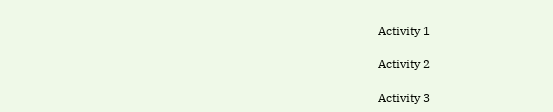Activity 1

Activity 2

Activity 3